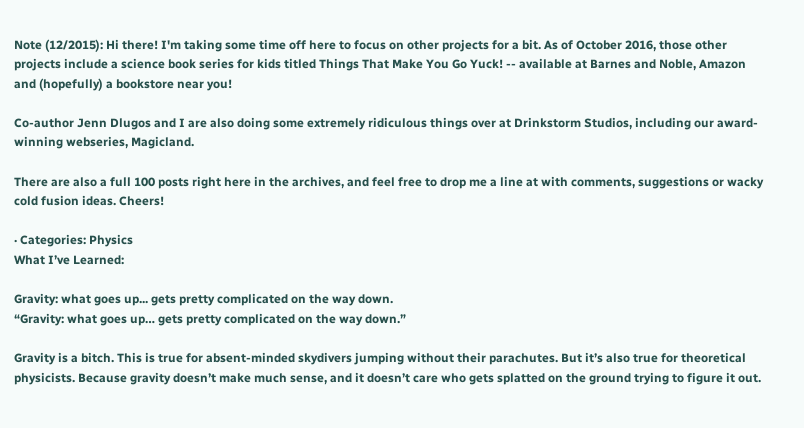Note (12/2015): Hi there! I'm taking some time off here to focus on other projects for a bit. As of October 2016, those other projects include a science book series for kids titled Things That Make You Go Yuck! -- available at Barnes and Noble, Amazon and (hopefully) a bookstore near you!

Co-author Jenn Dlugos and I are also doing some extremely ridiculous things over at Drinkstorm Studios, including our award-winning webseries, Magicland.

There are also a full 100 posts right here in the archives, and feel free to drop me a line at with comments, suggestions or wacky cold fusion ideas. Cheers!

· Categories: Physics
What I’ve Learned:

Gravity: what goes up... gets pretty complicated on the way down.
“Gravity: what goes up… gets pretty complicated on the way down.”

Gravity is a bitch. This is true for absent-minded skydivers jumping without their parachutes. But it’s also true for theoretical physicists. Because gravity doesn’t make much sense, and it doesn’t care who gets splatted on the ground trying to figure it out.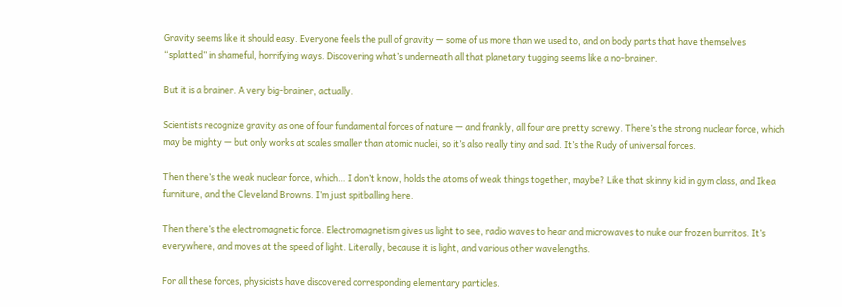Gravity seems like it should easy. Everyone feels the pull of gravity — some of us more than we used to, and on body parts that have themselves “splatted” in shameful, horrifying ways. Discovering what’s underneath all that planetary tugging seems like a no-brainer.

But it is a brainer. A very big-brainer, actually.

Scientists recognize gravity as one of four fundamental forces of nature — and frankly, all four are pretty screwy. There’s the strong nuclear force, which may be mighty — but only works at scales smaller than atomic nuclei, so it’s also really tiny and sad. It’s the Rudy of universal forces.

Then there’s the weak nuclear force, which… I don’t know, holds the atoms of weak things together, maybe? Like that skinny kid in gym class, and Ikea furniture, and the Cleveland Browns. I’m just spitballing here.

Then there’s the electromagnetic force. Electromagnetism gives us light to see, radio waves to hear and microwaves to nuke our frozen burritos. It’s everywhere, and moves at the speed of light. Literally, because it is light, and various other wavelengths.

For all these forces, physicists have discovered corresponding elementary particles.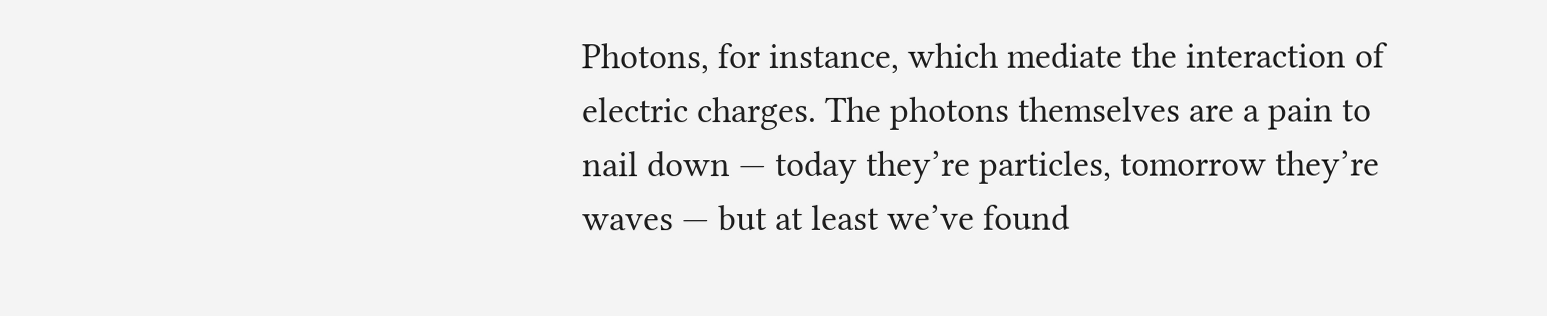Photons, for instance, which mediate the interaction of electric charges. The photons themselves are a pain to nail down — today they’re particles, tomorrow they’re waves — but at least we’ve found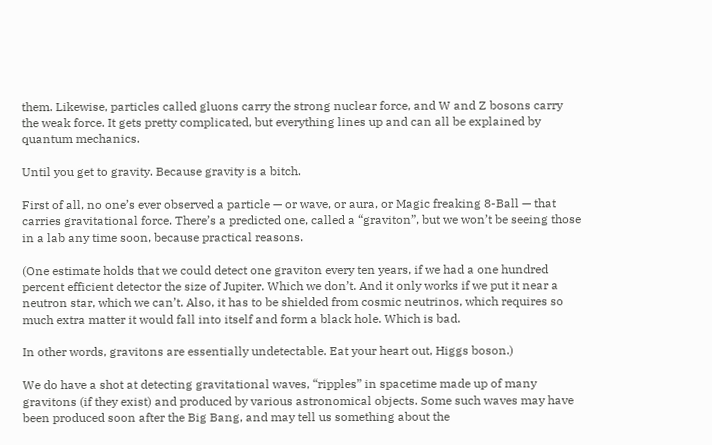them. Likewise, particles called gluons carry the strong nuclear force, and W and Z bosons carry the weak force. It gets pretty complicated, but everything lines up and can all be explained by quantum mechanics.

Until you get to gravity. Because gravity is a bitch.

First of all, no one’s ever observed a particle — or wave, or aura, or Magic freaking 8-Ball — that carries gravitational force. There’s a predicted one, called a “graviton”, but we won’t be seeing those in a lab any time soon, because practical reasons.

(One estimate holds that we could detect one graviton every ten years, if we had a one hundred percent efficient detector the size of Jupiter. Which we don’t. And it only works if we put it near a neutron star, which we can’t. Also, it has to be shielded from cosmic neutrinos, which requires so much extra matter it would fall into itself and form a black hole. Which is bad.

In other words, gravitons are essentially undetectable. Eat your heart out, Higgs boson.)

We do have a shot at detecting gravitational waves, “ripples” in spacetime made up of many gravitons (if they exist) and produced by various astronomical objects. Some such waves may have been produced soon after the Big Bang, and may tell us something about the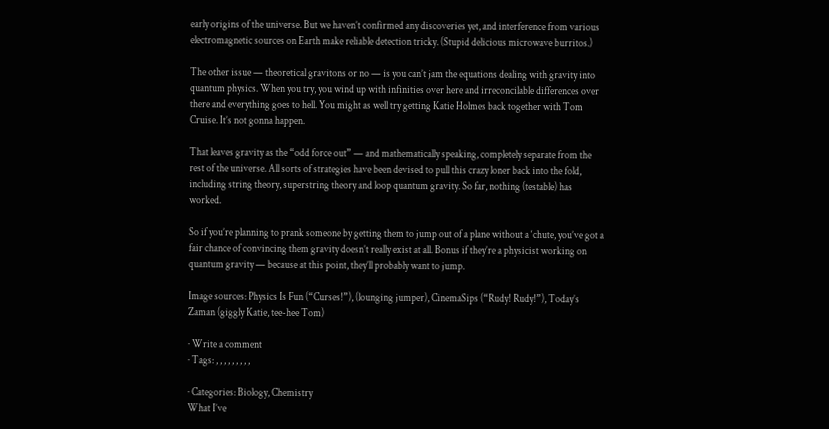early origins of the universe. But we haven’t confirmed any discoveries yet, and interference from various electromagnetic sources on Earth make reliable detection tricky. (Stupid delicious microwave burritos.)

The other issue — theoretical gravitons or no — is you can’t jam the equations dealing with gravity into quantum physics. When you try, you wind up with infinities over here and irreconcilable differences over there and everything goes to hell. You might as well try getting Katie Holmes back together with Tom Cruise. It’s not gonna happen.

That leaves gravity as the “odd force out” — and mathematically speaking, completely separate from the rest of the universe. All sorts of strategies have been devised to pull this crazy loner back into the fold, including string theory, superstring theory and loop quantum gravity. So far, nothing (testable) has worked.

So if you’re planning to prank someone by getting them to jump out of a plane without a ‘chute, you’ve got a fair chance of convincing them gravity doesn’t really exist at all. Bonus if they’re a physicist working on quantum gravity — because at this point, they’ll probably want to jump.

Image sources: Physics Is Fun (“Curses!”), (lounging jumper), CinemaSips (“Rudy! Rudy!”), Today’s Zaman (giggly Katie, tee-hee Tom)

· Write a comment
· Tags: , , , , , , , , ,

· Categories: Biology, Chemistry
What I’ve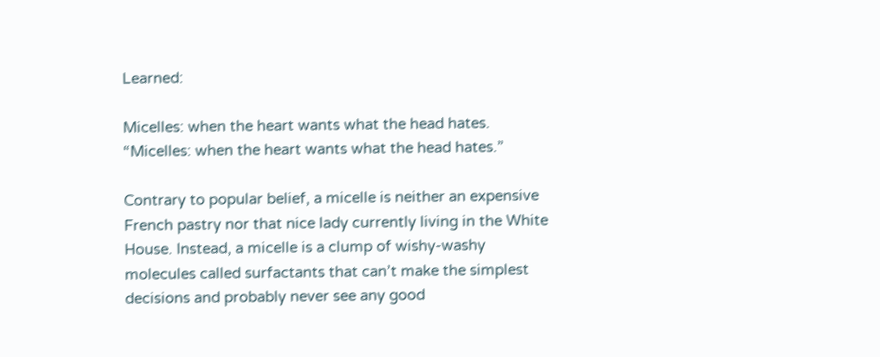Learned:

Micelles: when the heart wants what the head hates.
“Micelles: when the heart wants what the head hates.”

Contrary to popular belief, a micelle is neither an expensive French pastry nor that nice lady currently living in the White House. Instead, a micelle is a clump of wishy-washy molecules called surfactants that can’t make the simplest decisions and probably never see any good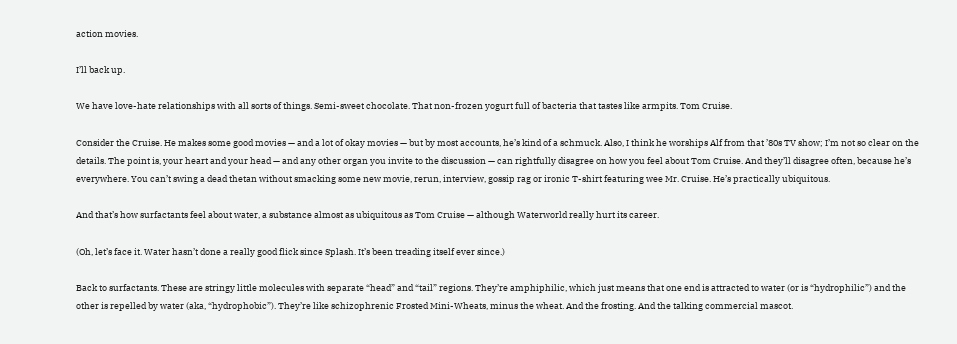action movies.

I’ll back up.

We have love-hate relationships with all sorts of things. Semi-sweet chocolate. That non-frozen yogurt full of bacteria that tastes like armpits. Tom Cruise.

Consider the Cruise. He makes some good movies — and a lot of okay movies — but by most accounts, he’s kind of a schmuck. Also, I think he worships Alf from that ’80s TV show; I’m not so clear on the details. The point is, your heart and your head — and any other organ you invite to the discussion — can rightfully disagree on how you feel about Tom Cruise. And they’ll disagree often, because he’s everywhere. You can’t swing a dead thetan without smacking some new movie, rerun, interview, gossip rag or ironic T-shirt featuring wee Mr. Cruise. He’s practically ubiquitous.

And that’s how surfactants feel about water, a substance almost as ubiquitous as Tom Cruise — although Waterworld really hurt its career.

(Oh, let’s face it. Water hasn’t done a really good flick since Splash. It’s been treading itself ever since.)

Back to surfactants. These are stringy little molecules with separate “head” and “tail” regions. They’re amphiphilic, which just means that one end is attracted to water (or is “hydrophilic”) and the other is repelled by water (aka, “hydrophobic”). They’re like schizophrenic Frosted Mini-Wheats, minus the wheat. And the frosting. And the talking commercial mascot.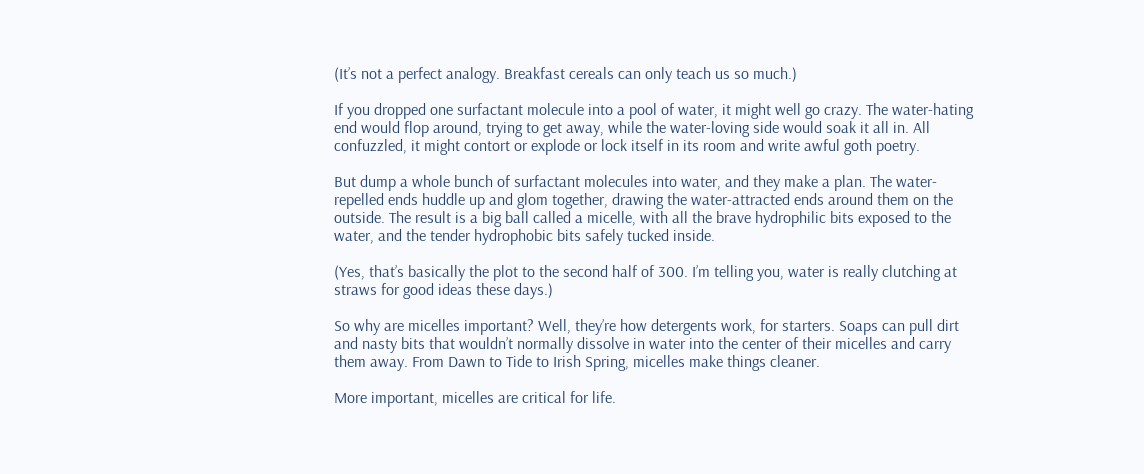(It’s not a perfect analogy. Breakfast cereals can only teach us so much.)

If you dropped one surfactant molecule into a pool of water, it might well go crazy. The water-hating end would flop around, trying to get away, while the water-loving side would soak it all in. All confuzzled, it might contort or explode or lock itself in its room and write awful goth poetry.

But dump a whole bunch of surfactant molecules into water, and they make a plan. The water-repelled ends huddle up and glom together, drawing the water-attracted ends around them on the outside. The result is a big ball called a micelle, with all the brave hydrophilic bits exposed to the water, and the tender hydrophobic bits safely tucked inside.

(Yes, that’s basically the plot to the second half of 300. I’m telling you, water is really clutching at straws for good ideas these days.)

So why are micelles important? Well, they’re how detergents work, for starters. Soaps can pull dirt and nasty bits that wouldn’t normally dissolve in water into the center of their micelles and carry them away. From Dawn to Tide to Irish Spring, micelles make things cleaner.

More important, micelles are critical for life.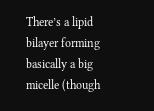There’s a lipid bilayer forming basically a big micelle (though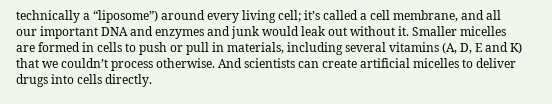technically a “liposome”) around every living cell; it’s called a cell membrane, and all our important DNA and enzymes and junk would leak out without it. Smaller micelles are formed in cells to push or pull in materials, including several vitamins (A, D, E and K) that we couldn’t process otherwise. And scientists can create artificial micelles to deliver drugs into cells directly.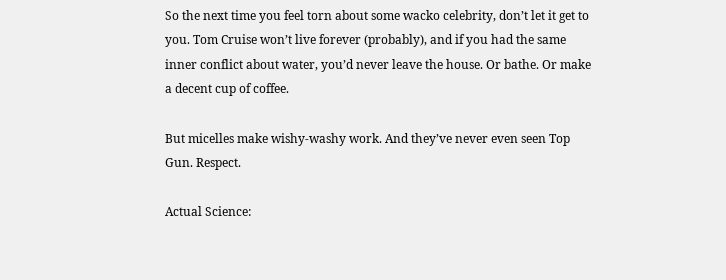So the next time you feel torn about some wacko celebrity, don’t let it get to you. Tom Cruise won’t live forever (probably), and if you had the same inner conflict about water, you’d never leave the house. Or bathe. Or make a decent cup of coffee.

But micelles make wishy-washy work. And they’ve never even seen Top Gun. Respect.

Actual Science: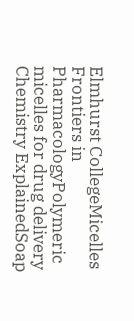Elmhurst CollegeMicelles
Frontiers in PharmacologyPolymeric micelles for drug delivery
Chemistry ExplainedSoap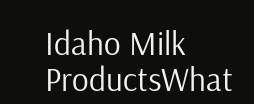Idaho Milk ProductsWhat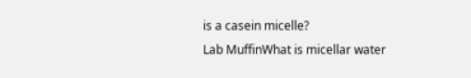is a casein micelle?
Lab MuffinWhat is micellar water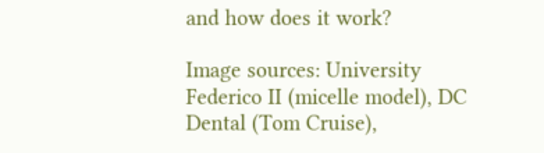and how does it work?

Image sources: University Federico II (micelle model), DC Dental (Tom Cruise),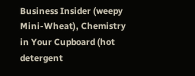Business Insider (weepy Mini-Wheat), Chemistry in Your Cupboard (hot detergent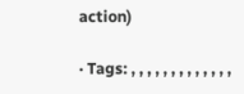action)

· Tags: , , , , , , , , , , , , ,